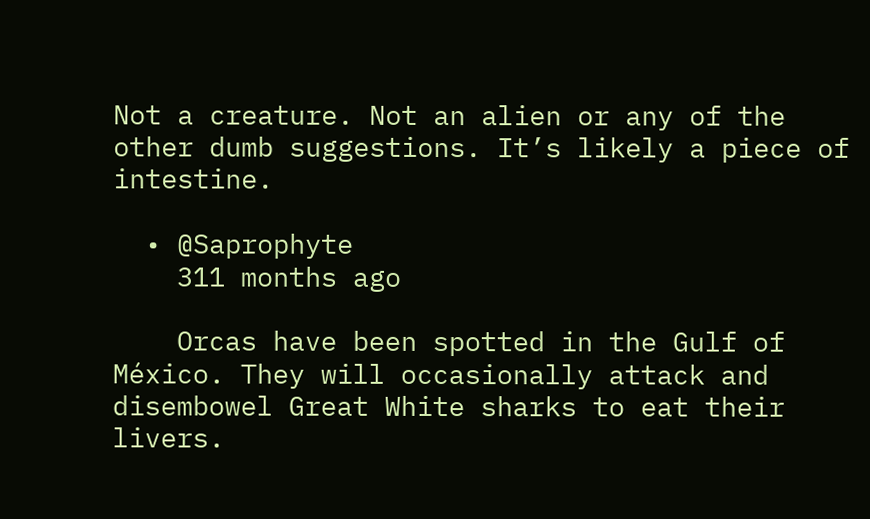Not a creature. Not an alien or any of the other dumb suggestions. It’s likely a piece of intestine.

  • @Saprophyte
    311 months ago

    Orcas have been spotted in the Gulf of México. They will occasionally attack and disembowel Great White sharks to eat their livers.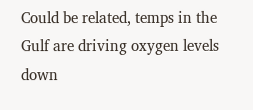Could be related, temps in the Gulf are driving oxygen levels down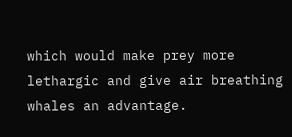which would make prey more lethargic and give air breathing whales an advantage.